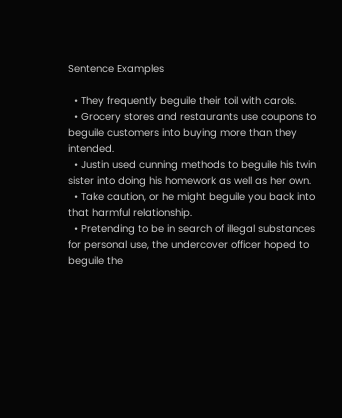Sentence Examples

  • They frequently beguile their toil with carols.
  • Grocery stores and restaurants use coupons to beguile customers into buying more than they intended.
  • Justin used cunning methods to beguile his twin sister into doing his homework as well as her own.
  • Take caution, or he might beguile you back into that harmful relationship.
  • Pretending to be in search of illegal substances for personal use, the undercover officer hoped to beguile the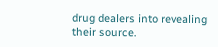drug dealers into revealing their source.